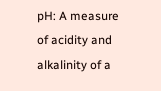pH: A measure of acidity and alkalinity of a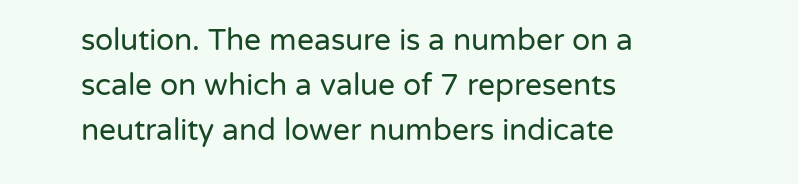solution. The measure is a number on a scale on which a value of 7 represents neutrality and lower numbers indicate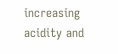increasing acidity and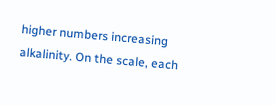higher numbers increasing alkalinity. On the scale, each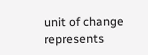unit of change represents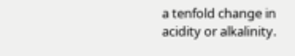a tenfold change in acidity or alkalinity.